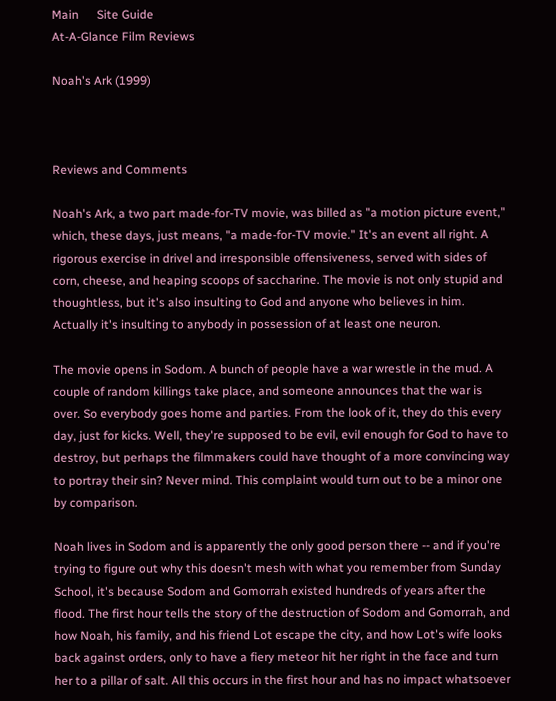Main      Site Guide
At-A-Glance Film Reviews

Noah's Ark (1999)



Reviews and Comments

Noah's Ark, a two part made-for-TV movie, was billed as "a motion picture event," which, these days, just means, "a made-for-TV movie." It's an event all right. A rigorous exercise in drivel and irresponsible offensiveness, served with sides of corn, cheese, and heaping scoops of saccharine. The movie is not only stupid and thoughtless, but it's also insulting to God and anyone who believes in him. Actually it's insulting to anybody in possession of at least one neuron.

The movie opens in Sodom. A bunch of people have a war wrestle in the mud. A couple of random killings take place, and someone announces that the war is over. So everybody goes home and parties. From the look of it, they do this every day, just for kicks. Well, they're supposed to be evil, evil enough for God to have to destroy, but perhaps the filmmakers could have thought of a more convincing way to portray their sin? Never mind. This complaint would turn out to be a minor one by comparison.

Noah lives in Sodom and is apparently the only good person there -- and if you're trying to figure out why this doesn't mesh with what you remember from Sunday School, it's because Sodom and Gomorrah existed hundreds of years after the flood. The first hour tells the story of the destruction of Sodom and Gomorrah, and how Noah, his family, and his friend Lot escape the city, and how Lot's wife looks back against orders, only to have a fiery meteor hit her right in the face and turn her to a pillar of salt. All this occurs in the first hour and has no impact whatsoever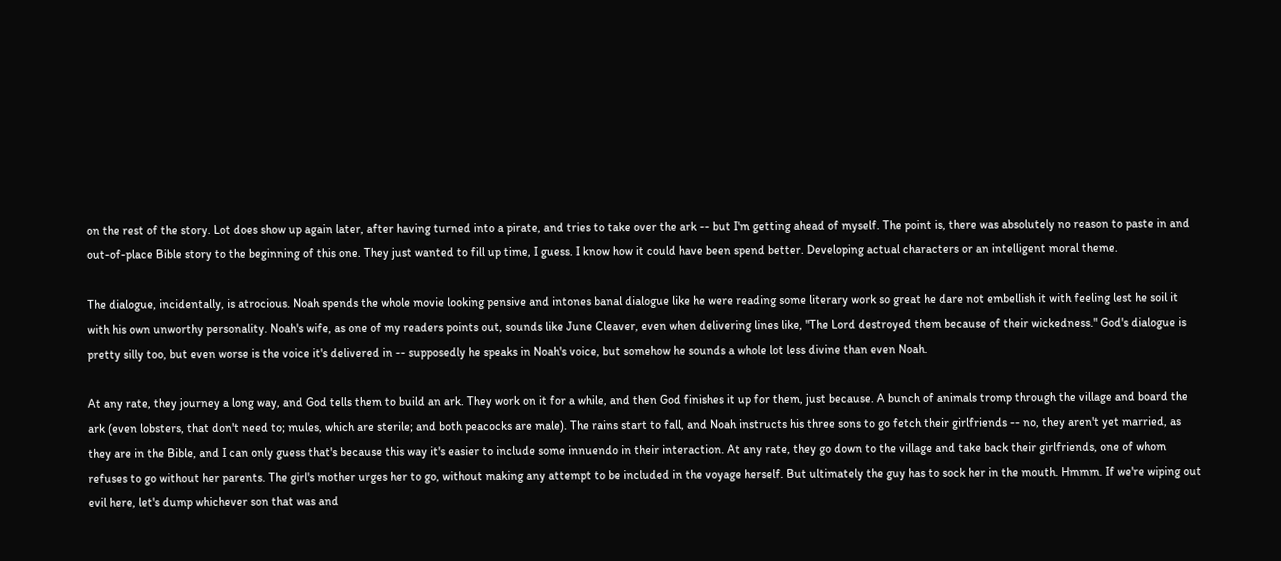on the rest of the story. Lot does show up again later, after having turned into a pirate, and tries to take over the ark -- but I'm getting ahead of myself. The point is, there was absolutely no reason to paste in and out-of-place Bible story to the beginning of this one. They just wanted to fill up time, I guess. I know how it could have been spend better. Developing actual characters or an intelligent moral theme.

The dialogue, incidentally, is atrocious. Noah spends the whole movie looking pensive and intones banal dialogue like he were reading some literary work so great he dare not embellish it with feeling lest he soil it with his own unworthy personality. Noah's wife, as one of my readers points out, sounds like June Cleaver, even when delivering lines like, "The Lord destroyed them because of their wickedness." God's dialogue is pretty silly too, but even worse is the voice it's delivered in -- supposedly he speaks in Noah's voice, but somehow he sounds a whole lot less divine than even Noah.

At any rate, they journey a long way, and God tells them to build an ark. They work on it for a while, and then God finishes it up for them, just because. A bunch of animals tromp through the village and board the ark (even lobsters, that don't need to; mules, which are sterile; and both peacocks are male). The rains start to fall, and Noah instructs his three sons to go fetch their girlfriends -- no, they aren't yet married, as they are in the Bible, and I can only guess that's because this way it's easier to include some innuendo in their interaction. At any rate, they go down to the village and take back their girlfriends, one of whom refuses to go without her parents. The girl's mother urges her to go, without making any attempt to be included in the voyage herself. But ultimately the guy has to sock her in the mouth. Hmmm. If we're wiping out evil here, let's dump whichever son that was and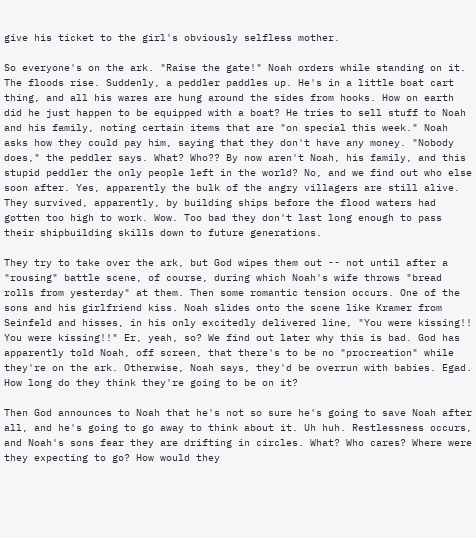give his ticket to the girl's obviously selfless mother.

So everyone's on the ark. "Raise the gate!" Noah orders while standing on it. The floods rise. Suddenly, a peddler paddles up. He's in a little boat cart thing, and all his wares are hung around the sides from hooks. How on earth did he just happen to be equipped with a boat? He tries to sell stuff to Noah and his family, noting certain items that are "on special this week." Noah asks how they could pay him, saying that they don't have any money. "Nobody does," the peddler says. What? Who?? By now aren't Noah, his family, and this stupid peddler the only people left in the world? No, and we find out who else soon after. Yes, apparently the bulk of the angry villagers are still alive. They survived, apparently, by building ships before the flood waters had gotten too high to work. Wow. Too bad they don't last long enough to pass their shipbuilding skills down to future generations.

They try to take over the ark, but God wipes them out -- not until after a "rousing" battle scene, of course, during which Noah's wife throws "bread rolls from yesterday" at them. Then some romantic tension occurs. One of the sons and his girlfriend kiss. Noah slides onto the scene like Kramer from Seinfeld and hisses, in his only excitedly delivered line, "You were kissing!! You were kissing!!" Er, yeah, so? We find out later why this is bad. God has apparently told Noah, off screen, that there's to be no "procreation" while they're on the ark. Otherwise, Noah says, they'd be overrun with babies. Egad. How long do they think they're going to be on it?

Then God announces to Noah that he's not so sure he's going to save Noah after all, and he's going to go away to think about it. Uh huh. Restlessness occurs, and Noah's sons fear they are drifting in circles. What? Who cares? Where were they expecting to go? How would they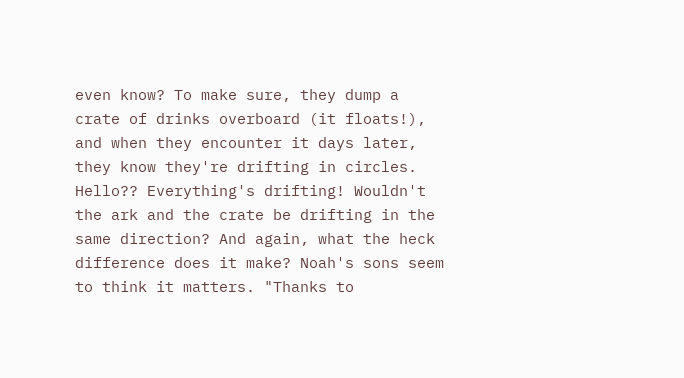even know? To make sure, they dump a crate of drinks overboard (it floats!), and when they encounter it days later, they know they're drifting in circles. Hello?? Everything's drifting! Wouldn't the ark and the crate be drifting in the same direction? And again, what the heck difference does it make? Noah's sons seem to think it matters. "Thanks to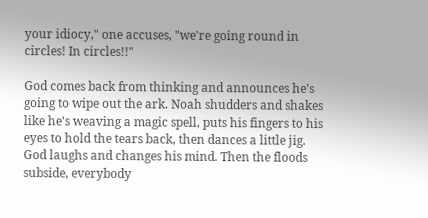your idiocy," one accuses, "we're going round in circles! In circles!!"

God comes back from thinking and announces he's going to wipe out the ark. Noah shudders and shakes like he's weaving a magic spell, puts his fingers to his eyes to hold the tears back, then dances a little jig. God laughs and changes his mind. Then the floods subside, everybody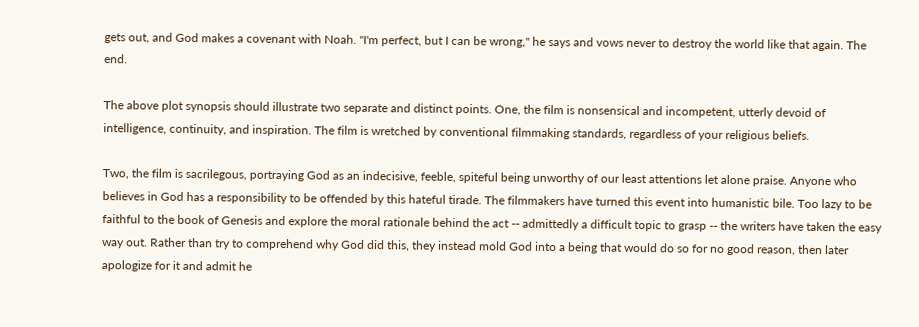gets out, and God makes a covenant with Noah. "I'm perfect, but I can be wrong," he says and vows never to destroy the world like that again. The end.

The above plot synopsis should illustrate two separate and distinct points. One, the film is nonsensical and incompetent, utterly devoid of intelligence, continuity, and inspiration. The film is wretched by conventional filmmaking standards, regardless of your religious beliefs.

Two, the film is sacrilegous, portraying God as an indecisive, feeble, spiteful being unworthy of our least attentions let alone praise. Anyone who believes in God has a responsibility to be offended by this hateful tirade. The filmmakers have turned this event into humanistic bile. Too lazy to be faithful to the book of Genesis and explore the moral rationale behind the act -- admittedly a difficult topic to grasp -- the writers have taken the easy way out. Rather than try to comprehend why God did this, they instead mold God into a being that would do so for no good reason, then later apologize for it and admit he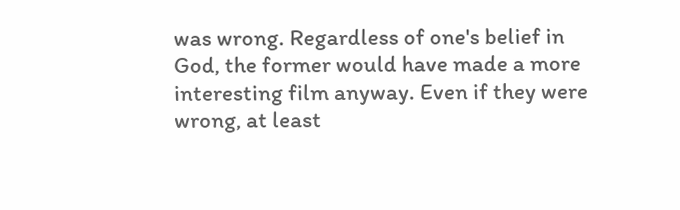was wrong. Regardless of one's belief in God, the former would have made a more interesting film anyway. Even if they were wrong, at least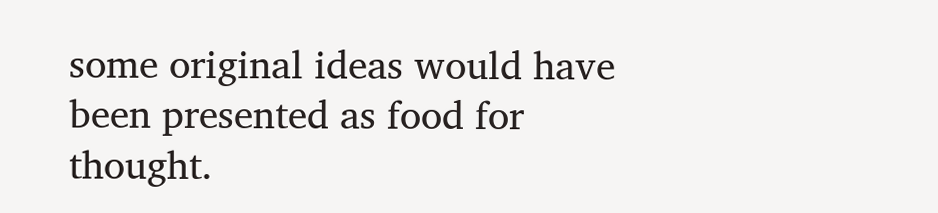some original ideas would have been presented as food for thought.